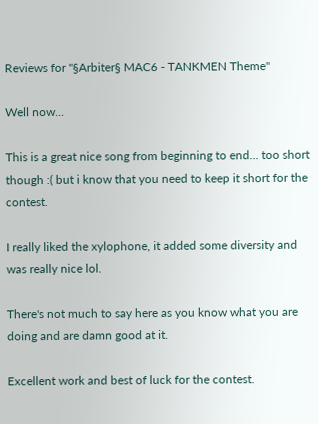Reviews for "§Arbiter§ MAC6 - TANKMEN Theme"

Well now...

This is a great nice song from beginning to end... too short though :( but i know that you need to keep it short for the contest.

I really liked the xylophone, it added some diversity and was really nice lol.

There's not much to say here as you know what you are doing and are damn good at it.

Excellent work and best of luck for the contest.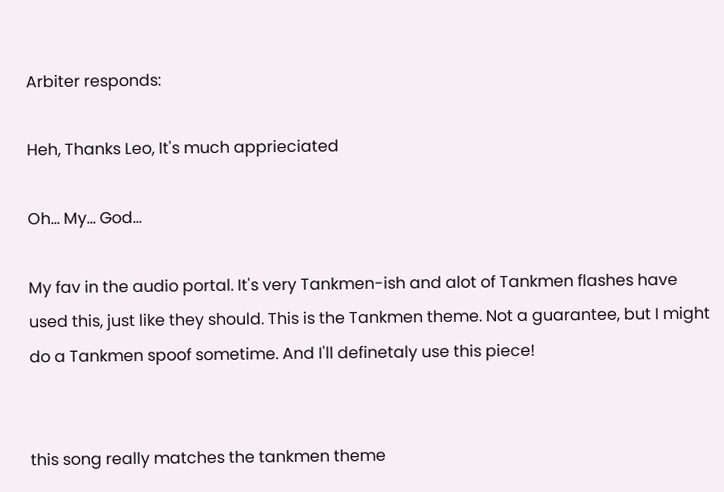Arbiter responds:

Heh, Thanks Leo, It's much apprieciated

Oh... My... God...

My fav in the audio portal. It's very Tankmen-ish and alot of Tankmen flashes have used this, just like they should. This is the Tankmen theme. Not a guarantee, but I might do a Tankmen spoof sometime. And I'll definetaly use this piece!


this song really matches the tankmen theme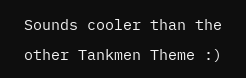Sounds cooler than the other Tankmen Theme :)